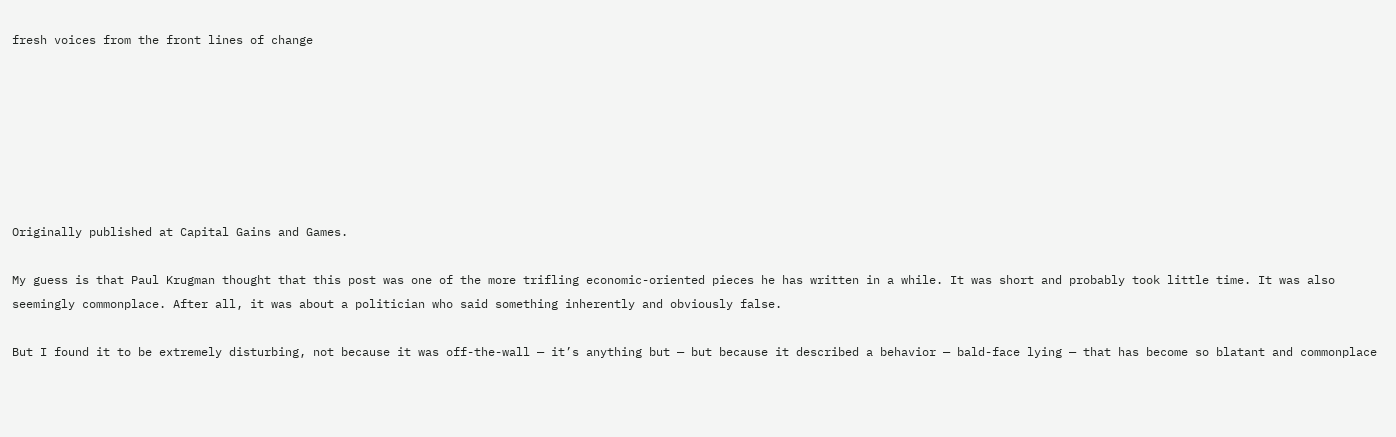fresh voices from the front lines of change







Originally published at Capital Gains and Games.

My guess is that Paul Krugman thought that this post was one of the more trifling economic-oriented pieces he has written in a while. It was short and probably took little time. It was also seemingly commonplace. After all, it was about a politician who said something inherently and obviously false.

But I found it to be extremely disturbing, not because it was off-the-wall — it’s anything but — but because it described a behavior — bald-face lying — that has become so blatant and commonplace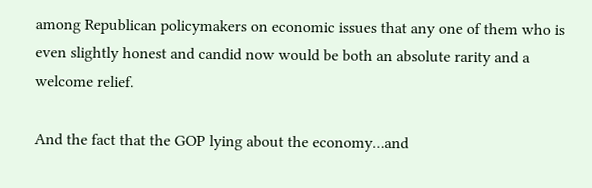among Republican policymakers on economic issues that any one of them who is even slightly honest and candid now would be both an absolute rarity and a welcome relief.

And the fact that the GOP lying about the economy…and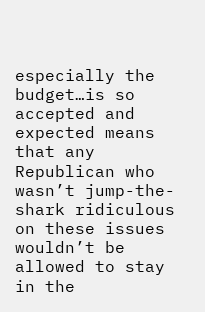especially the budget…is so accepted and expected means that any Republican who wasn’t jump-the-shark ridiculous on these issues wouldn’t be allowed to stay in the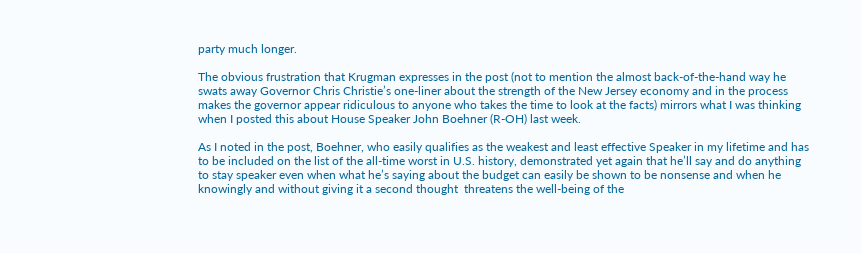party much longer.

The obvious frustration that Krugman expresses in the post (not to mention the almost back-of-the-hand way he swats away Governor Chris Christie’s one-liner about the strength of the New Jersey economy and in the process makes the governor appear ridiculous to anyone who takes the time to look at the facts) mirrors what I was thinking when I posted this about House Speaker John Boehner (R-OH) last week.

As I noted in the post, Boehner, who easily qualifies as the weakest and least effective Speaker in my lifetime and has to be included on the list of the all-time worst in U.S. history, demonstrated yet again that he’ll say and do anything to stay speaker even when what he’s saying about the budget can easily be shown to be nonsense and when he knowingly and without giving it a second thought  threatens the well-being of the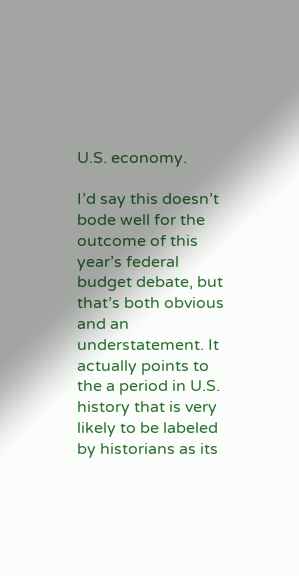U.S. economy.

I’d say this doesn’t bode well for the outcome of this year’s federal budget debate, but that’s both obvious and an understatement. It actually points to the a period in U.S. history that is very likely to be labeled by historians as its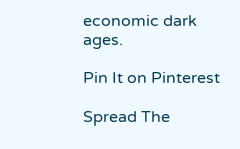economic dark ages.

Pin It on Pinterest

Spread The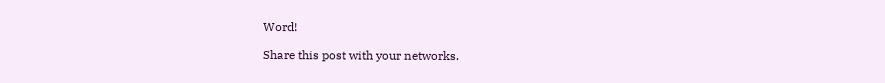Word!

Share this post with your networks.